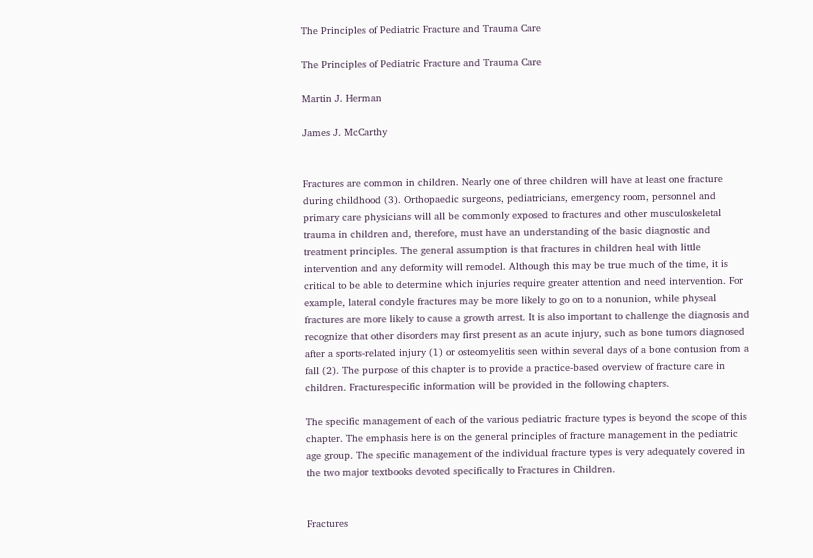The Principles of Pediatric Fracture and Trauma Care

The Principles of Pediatric Fracture and Trauma Care

Martin J. Herman

James J. McCarthy


Fractures are common in children. Nearly one of three children will have at least one fracture during childhood (3). Orthopaedic surgeons, pediatricians, emergency room, personnel and primary care physicians will all be commonly exposed to fractures and other musculoskeletal trauma in children and, therefore, must have an understanding of the basic diagnostic and treatment principles. The general assumption is that fractures in children heal with little intervention and any deformity will remodel. Although this may be true much of the time, it is critical to be able to determine which injuries require greater attention and need intervention. For example, lateral condyle fractures may be more likely to go on to a nonunion, while physeal fractures are more likely to cause a growth arrest. It is also important to challenge the diagnosis and recognize that other disorders may first present as an acute injury, such as bone tumors diagnosed after a sports-related injury (1) or osteomyelitis seen within several days of a bone contusion from a fall (2). The purpose of this chapter is to provide a practice-based overview of fracture care in children. Fracturespecific information will be provided in the following chapters.

The specific management of each of the various pediatric fracture types is beyond the scope of this chapter. The emphasis here is on the general principles of fracture management in the pediatric age group. The specific management of the individual fracture types is very adequately covered in the two major textbooks devoted specifically to Fractures in Children.


Fractures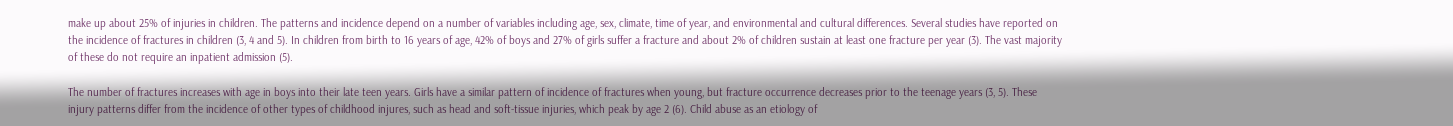make up about 25% of injuries in children. The patterns and incidence depend on a number of variables including age, sex, climate, time of year, and environmental and cultural differences. Several studies have reported on the incidence of fractures in children (3, 4 and 5). In children from birth to 16 years of age, 42% of boys and 27% of girls suffer a fracture and about 2% of children sustain at least one fracture per year (3). The vast majority of these do not require an inpatient admission (5).

The number of fractures increases with age in boys into their late teen years. Girls have a similar pattern of incidence of fractures when young, but fracture occurrence decreases prior to the teenage years (3, 5). These injury patterns differ from the incidence of other types of childhood injures, such as head and soft-tissue injuries, which peak by age 2 (6). Child abuse as an etiology of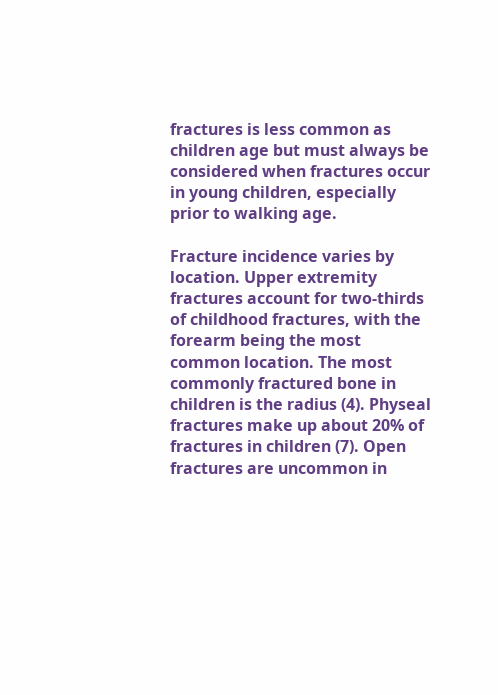fractures is less common as children age but must always be considered when fractures occur in young children, especially prior to walking age.

Fracture incidence varies by location. Upper extremity fractures account for two-thirds of childhood fractures, with the forearm being the most common location. The most commonly fractured bone in children is the radius (4). Physeal fractures make up about 20% of fractures in children (7). Open fractures are uncommon in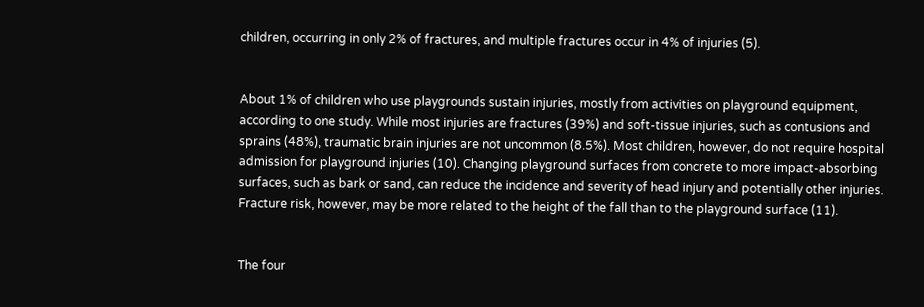children, occurring in only 2% of fractures, and multiple fractures occur in 4% of injuries (5).


About 1% of children who use playgrounds sustain injuries, mostly from activities on playground equipment, according to one study. While most injuries are fractures (39%) and soft-tissue injuries, such as contusions and sprains (48%), traumatic brain injuries are not uncommon (8.5%). Most children, however, do not require hospital admission for playground injuries (10). Changing playground surfaces from concrete to more impact-absorbing surfaces, such as bark or sand, can reduce the incidence and severity of head injury and potentially other injuries. Fracture risk, however, may be more related to the height of the fall than to the playground surface (11).


The four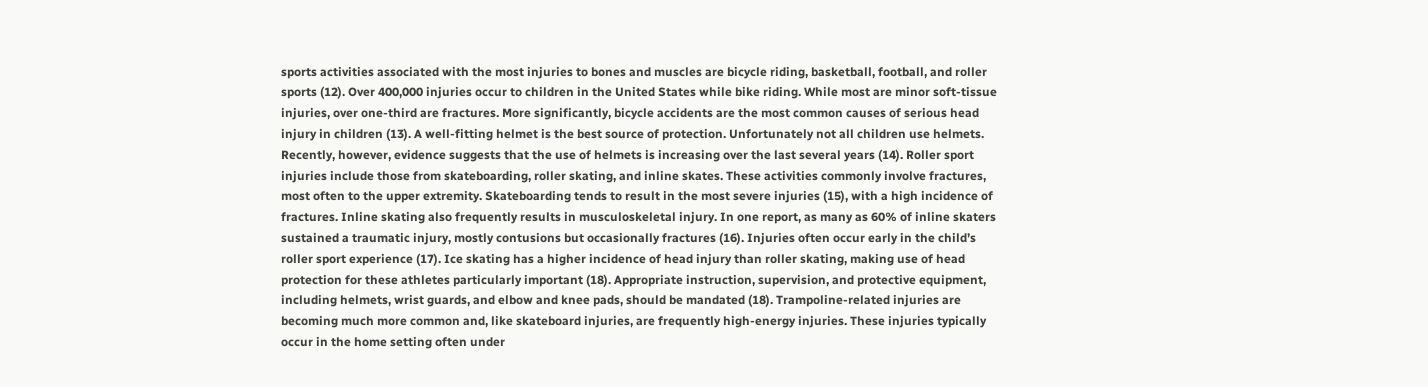sports activities associated with the most injuries to bones and muscles are bicycle riding, basketball, football, and roller sports (12). Over 400,000 injuries occur to children in the United States while bike riding. While most are minor soft-tissue injuries, over one-third are fractures. More significantly, bicycle accidents are the most common causes of serious head injury in children (13). A well-fitting helmet is the best source of protection. Unfortunately not all children use helmets. Recently, however, evidence suggests that the use of helmets is increasing over the last several years (14). Roller sport injuries include those from skateboarding, roller skating, and inline skates. These activities commonly involve fractures, most often to the upper extremity. Skateboarding tends to result in the most severe injuries (15), with a high incidence of fractures. Inline skating also frequently results in musculoskeletal injury. In one report, as many as 60% of inline skaters sustained a traumatic injury, mostly contusions but occasionally fractures (16). Injuries often occur early in the child’s roller sport experience (17). Ice skating has a higher incidence of head injury than roller skating, making use of head protection for these athletes particularly important (18). Appropriate instruction, supervision, and protective equipment, including helmets, wrist guards, and elbow and knee pads, should be mandated (18). Trampoline-related injuries are becoming much more common and, like skateboard injuries, are frequently high-energy injuries. These injuries typically occur in the home setting often under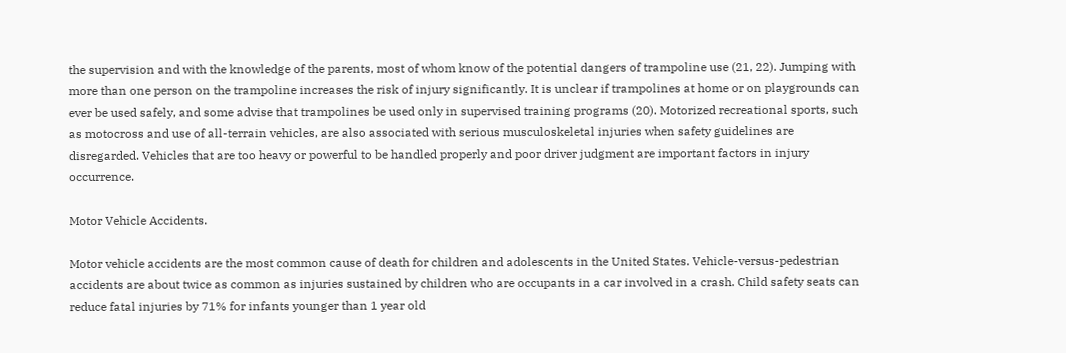the supervision and with the knowledge of the parents, most of whom know of the potential dangers of trampoline use (21, 22). Jumping with more than one person on the trampoline increases the risk of injury significantly. It is unclear if trampolines at home or on playgrounds can ever be used safely, and some advise that trampolines be used only in supervised training programs (20). Motorized recreational sports, such as motocross and use of all-terrain vehicles, are also associated with serious musculoskeletal injuries when safety guidelines are disregarded. Vehicles that are too heavy or powerful to be handled properly and poor driver judgment are important factors in injury occurrence.

Motor Vehicle Accidents.

Motor vehicle accidents are the most common cause of death for children and adolescents in the United States. Vehicle-versus-pedestrian accidents are about twice as common as injuries sustained by children who are occupants in a car involved in a crash. Child safety seats can reduce fatal injuries by 71% for infants younger than 1 year old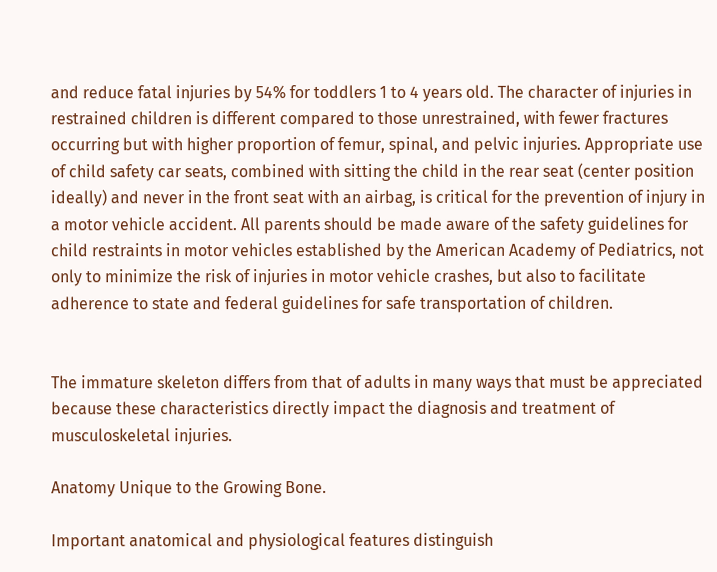and reduce fatal injuries by 54% for toddlers 1 to 4 years old. The character of injuries in restrained children is different compared to those unrestrained, with fewer fractures occurring but with higher proportion of femur, spinal, and pelvic injuries. Appropriate use of child safety car seats, combined with sitting the child in the rear seat (center position ideally) and never in the front seat with an airbag, is critical for the prevention of injury in a motor vehicle accident. All parents should be made aware of the safety guidelines for child restraints in motor vehicles established by the American Academy of Pediatrics, not only to minimize the risk of injuries in motor vehicle crashes, but also to facilitate adherence to state and federal guidelines for safe transportation of children.


The immature skeleton differs from that of adults in many ways that must be appreciated because these characteristics directly impact the diagnosis and treatment of musculoskeletal injuries.

Anatomy Unique to the Growing Bone.

Important anatomical and physiological features distinguish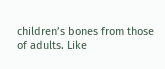children’s bones from those of adults. Like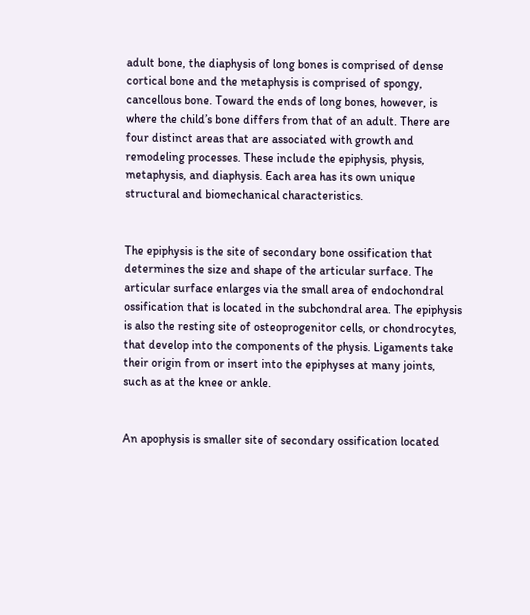adult bone, the diaphysis of long bones is comprised of dense cortical bone and the metaphysis is comprised of spongy, cancellous bone. Toward the ends of long bones, however, is where the child’s bone differs from that of an adult. There are four distinct areas that are associated with growth and remodeling processes. These include the epiphysis, physis, metaphysis, and diaphysis. Each area has its own unique structural and biomechanical characteristics.


The epiphysis is the site of secondary bone ossification that determines the size and shape of the articular surface. The articular surface enlarges via the small area of endochondral ossification that is located in the subchondral area. The epiphysis is also the resting site of osteoprogenitor cells, or chondrocytes, that develop into the components of the physis. Ligaments take their origin from or insert into the epiphyses at many joints, such as at the knee or ankle.


An apophysis is smaller site of secondary ossification located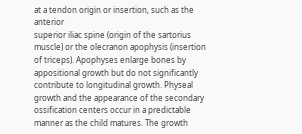at a tendon origin or insertion, such as the anterior
superior iliac spine (origin of the sartorius muscle) or the olecranon apophysis (insertion of triceps). Apophyses enlarge bones by appositional growth but do not significantly contribute to longitudinal growth. Physeal growth and the appearance of the secondary ossification centers occur in a predictable manner as the child matures. The growth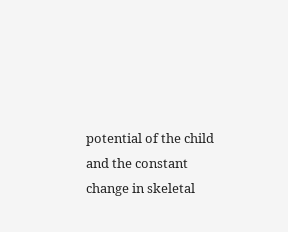potential of the child and the constant change in skeletal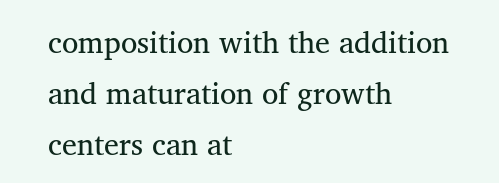composition with the addition and maturation of growth centers can at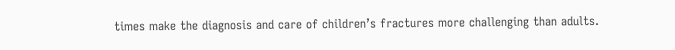times make the diagnosis and care of children’s fractures more challenging than adults.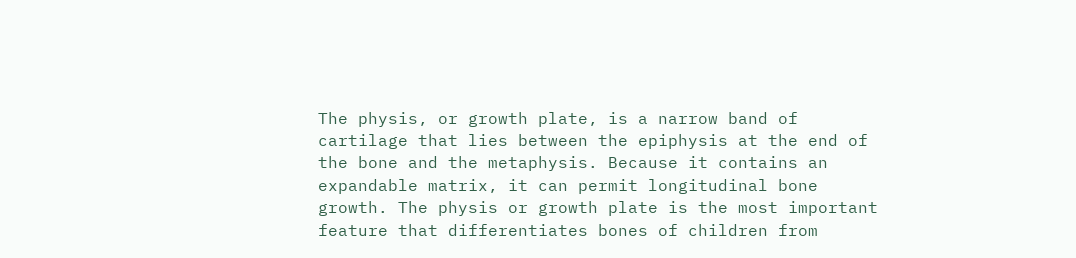The physis, or growth plate, is a narrow band of cartilage that lies between the epiphysis at the end of the bone and the metaphysis. Because it contains an expandable matrix, it can permit longitudinal bone growth. The physis or growth plate is the most important feature that differentiates bones of children from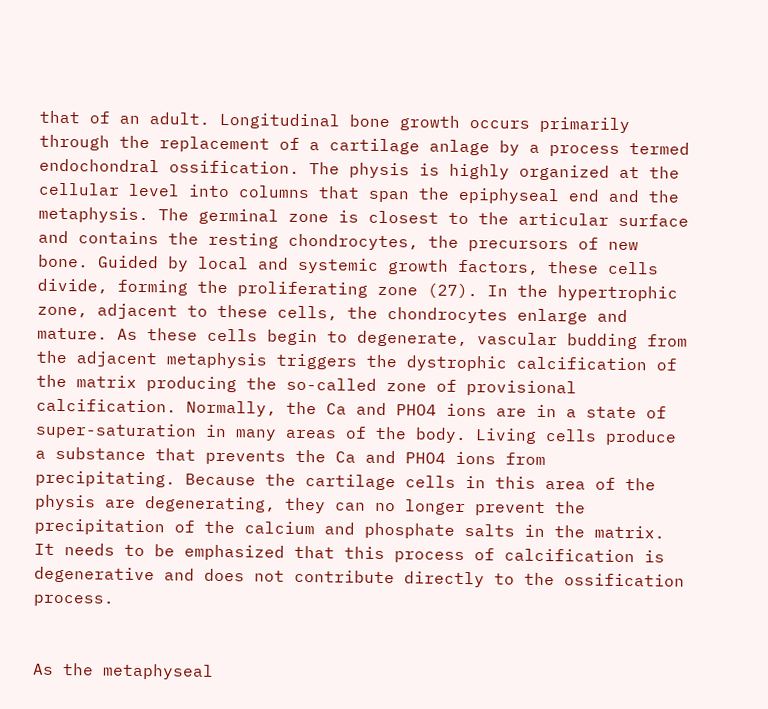that of an adult. Longitudinal bone growth occurs primarily through the replacement of a cartilage anlage by a process termed endochondral ossification. The physis is highly organized at the cellular level into columns that span the epiphyseal end and the metaphysis. The germinal zone is closest to the articular surface and contains the resting chondrocytes, the precursors of new bone. Guided by local and systemic growth factors, these cells divide, forming the proliferating zone (27). In the hypertrophic zone, adjacent to these cells, the chondrocytes enlarge and mature. As these cells begin to degenerate, vascular budding from the adjacent metaphysis triggers the dystrophic calcification of the matrix producing the so-called zone of provisional calcification. Normally, the Ca and PHO4 ions are in a state of super-saturation in many areas of the body. Living cells produce a substance that prevents the Ca and PHO4 ions from precipitating. Because the cartilage cells in this area of the physis are degenerating, they can no longer prevent the precipitation of the calcium and phosphate salts in the matrix. It needs to be emphasized that this process of calcification is degenerative and does not contribute directly to the ossification process.


As the metaphyseal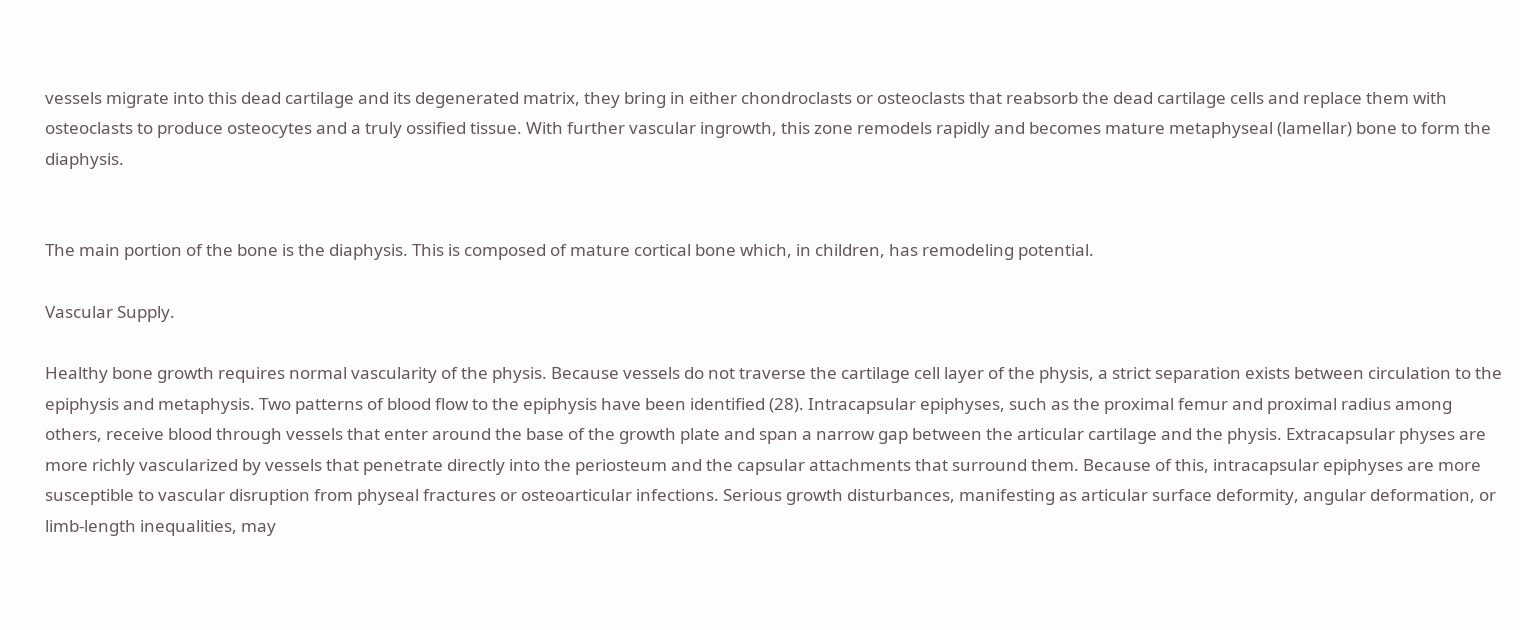vessels migrate into this dead cartilage and its degenerated matrix, they bring in either chondroclasts or osteoclasts that reabsorb the dead cartilage cells and replace them with osteoclasts to produce osteocytes and a truly ossified tissue. With further vascular ingrowth, this zone remodels rapidly and becomes mature metaphyseal (lamellar) bone to form the diaphysis.


The main portion of the bone is the diaphysis. This is composed of mature cortical bone which, in children, has remodeling potential.

Vascular Supply.

Healthy bone growth requires normal vascularity of the physis. Because vessels do not traverse the cartilage cell layer of the physis, a strict separation exists between circulation to the epiphysis and metaphysis. Two patterns of blood flow to the epiphysis have been identified (28). Intracapsular epiphyses, such as the proximal femur and proximal radius among others, receive blood through vessels that enter around the base of the growth plate and span a narrow gap between the articular cartilage and the physis. Extracapsular physes are more richly vascularized by vessels that penetrate directly into the periosteum and the capsular attachments that surround them. Because of this, intracapsular epiphyses are more susceptible to vascular disruption from physeal fractures or osteoarticular infections. Serious growth disturbances, manifesting as articular surface deformity, angular deformation, or limb-length inequalities, may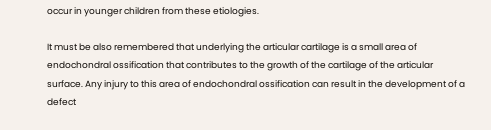occur in younger children from these etiologies.

It must be also remembered that underlying the articular cartilage is a small area of endochondral ossification that contributes to the growth of the cartilage of the articular surface. Any injury to this area of endochondral ossification can result in the development of a defect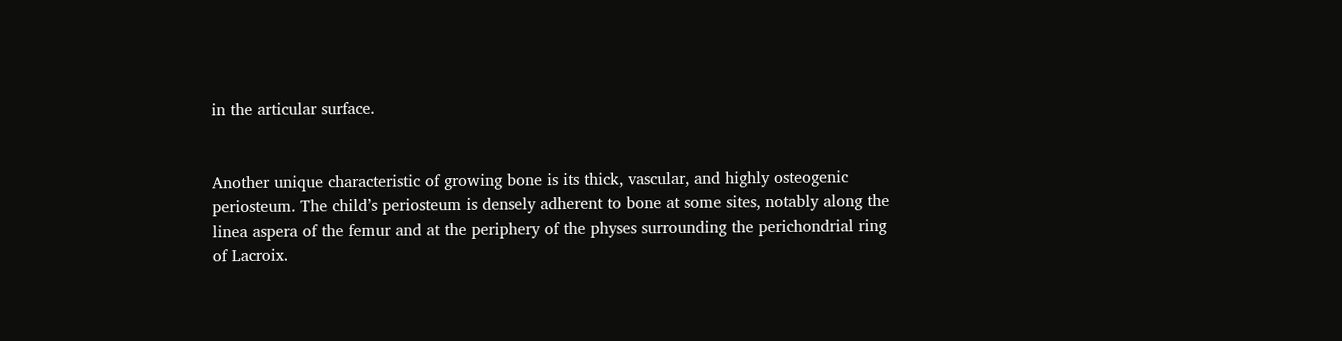in the articular surface.


Another unique characteristic of growing bone is its thick, vascular, and highly osteogenic periosteum. The child’s periosteum is densely adherent to bone at some sites, notably along the linea aspera of the femur and at the periphery of the physes surrounding the perichondrial ring of Lacroix.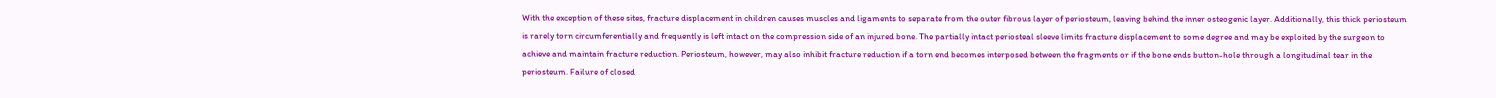With the exception of these sites, fracture displacement in children causes muscles and ligaments to separate from the outer fibrous layer of periosteum, leaving behind the inner osteogenic layer. Additionally, this thick periosteum is rarely torn circumferentially and frequently is left intact on the compression side of an injured bone. The partially intact periosteal sleeve limits fracture displacement to some degree and may be exploited by the surgeon to achieve and maintain fracture reduction. Periosteum, however, may also inhibit fracture reduction if a torn end becomes interposed between the fragments or if the bone ends button-hole through a longitudinal tear in the periosteum. Failure of closed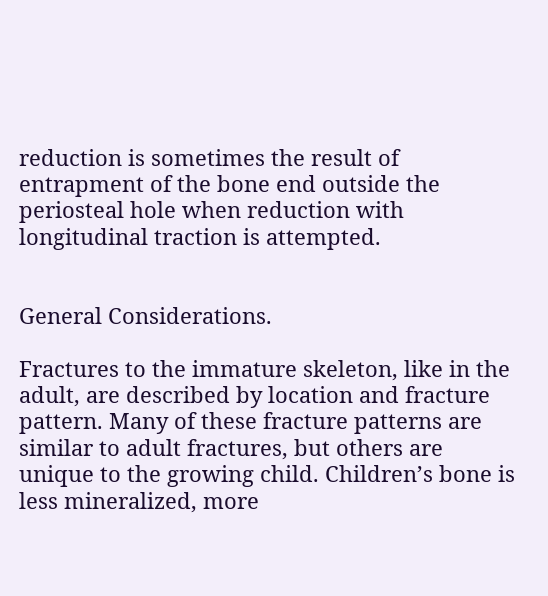reduction is sometimes the result of entrapment of the bone end outside the periosteal hole when reduction with longitudinal traction is attempted.


General Considerations.

Fractures to the immature skeleton, like in the adult, are described by location and fracture pattern. Many of these fracture patterns are similar to adult fractures, but others are unique to the growing child. Children’s bone is less mineralized, more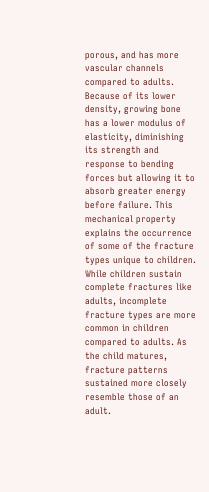porous, and has more vascular channels compared to adults. Because of its lower density, growing bone has a lower modulus of elasticity, diminishing its strength and response to bending forces but allowing it to absorb greater energy before failure. This mechanical property explains the occurrence of some of the fracture types unique to children. While children sustain complete fractures like adults, incomplete fracture types are more common in children compared to adults. As the child matures, fracture patterns sustained more closely resemble those of an adult.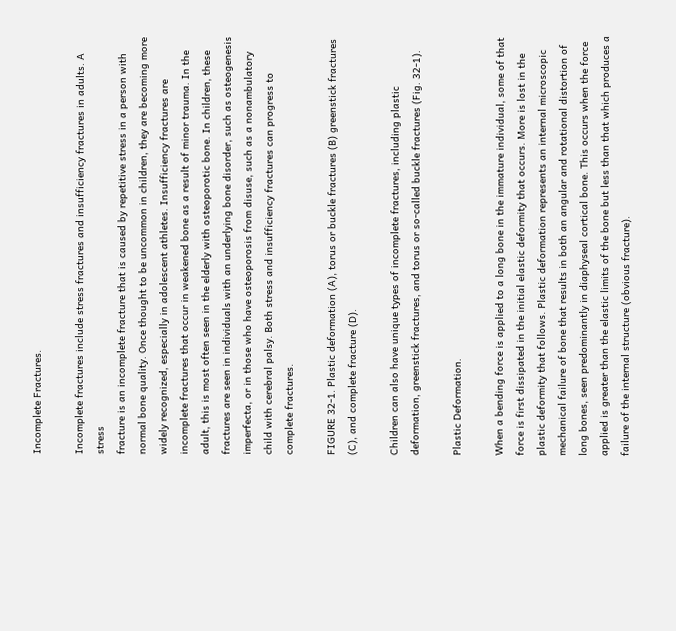Incomplete Fractures.

Incomplete fractures include stress fractures and insufficiency fractures in adults. A stress
fracture is an incomplete fracture that is caused by repetitive stress in a person with normal bone quality. Once thought to be uncommon in children, they are becoming more widely recognized, especially in adolescent athletes. Insufficiency fractures are incomplete fractures that occur in weakened bone as a result of minor trauma. In the adult, this is most often seen in the elderly with osteoporotic bone. In children, these fractures are seen in individuals with an underlying bone disorder, such as osteogenesis imperfecta, or in those who have osteoporosis from disuse, such as a nonambulatory child with cerebral palsy. Both stress and insufficiency fractures can progress to complete fractures.

FIGURE 32-1. Plastic deformation (A), torus or buckle fractures (B) greenstick fractures (C), and complete fracture (D).

Children can also have unique types of incomplete fractures, including plastic deformation, greenstick fractures, and torus or so-called buckle fractures (Fig. 32-1).

Plastic Deformation.

When a bending force is applied to a long bone in the immature individual, some of that force is first dissipated in the initial elastic deformity that occurs. More is lost in the plastic deformity that follows. Plastic deformation represents an internal microscopic mechanical failure of bone that results in both an angular and rotational distortion of long bones, seen predominantly in diaphyseal cortical bone. This occurs when the force applied is greater than the elastic limits of the bone but less than that which produces a failure of the internal structure (obvious fracture).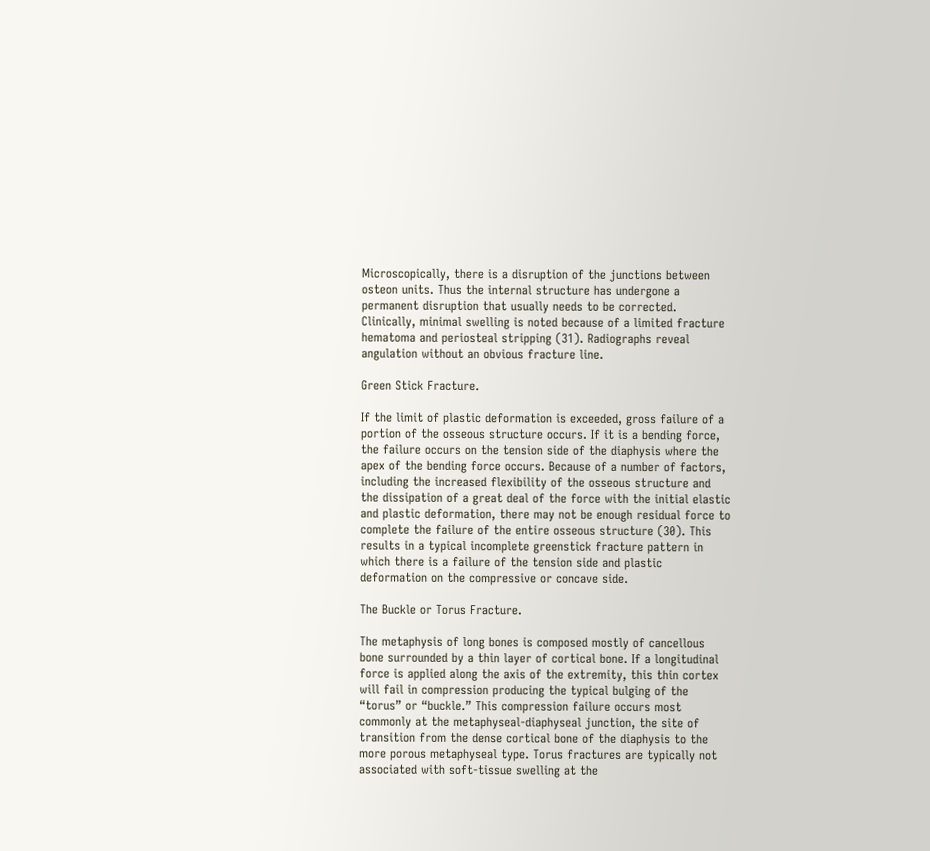Microscopically, there is a disruption of the junctions between osteon units. Thus the internal structure has undergone a permanent disruption that usually needs to be corrected. Clinically, minimal swelling is noted because of a limited fracture hematoma and periosteal stripping (31). Radiographs reveal angulation without an obvious fracture line.

Green Stick Fracture.

If the limit of plastic deformation is exceeded, gross failure of a portion of the osseous structure occurs. If it is a bending force, the failure occurs on the tension side of the diaphysis where the apex of the bending force occurs. Because of a number of factors, including the increased flexibility of the osseous structure and the dissipation of a great deal of the force with the initial elastic and plastic deformation, there may not be enough residual force to complete the failure of the entire osseous structure (30). This results in a typical incomplete greenstick fracture pattern in which there is a failure of the tension side and plastic deformation on the compressive or concave side.

The Buckle or Torus Fracture.

The metaphysis of long bones is composed mostly of cancellous bone surrounded by a thin layer of cortical bone. If a longitudinal force is applied along the axis of the extremity, this thin cortex will fail in compression producing the typical bulging of the “torus” or “buckle.” This compression failure occurs most commonly at the metaphyseal-diaphyseal junction, the site of transition from the dense cortical bone of the diaphysis to the more porous metaphyseal type. Torus fractures are typically not associated with soft-tissue swelling at the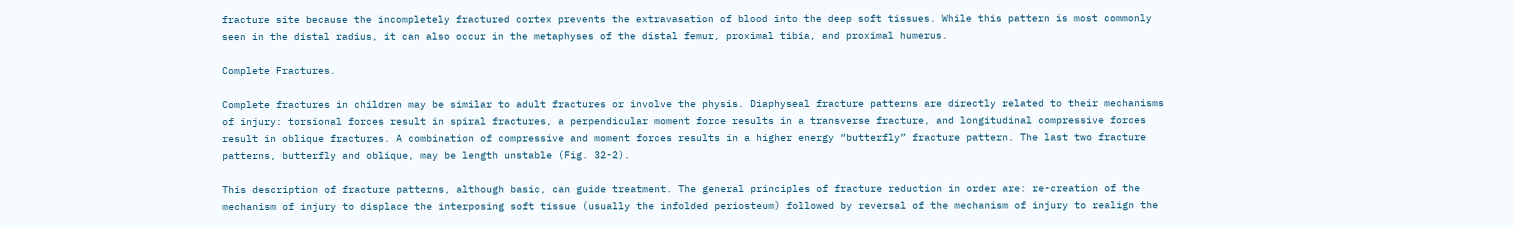fracture site because the incompletely fractured cortex prevents the extravasation of blood into the deep soft tissues. While this pattern is most commonly seen in the distal radius, it can also occur in the metaphyses of the distal femur, proximal tibia, and proximal humerus.

Complete Fractures.

Complete fractures in children may be similar to adult fractures or involve the physis. Diaphyseal fracture patterns are directly related to their mechanisms of injury: torsional forces result in spiral fractures, a perpendicular moment force results in a transverse fracture, and longitudinal compressive forces result in oblique fractures. A combination of compressive and moment forces results in a higher energy “butterfly” fracture pattern. The last two fracture patterns, butterfly and oblique, may be length unstable (Fig. 32-2).

This description of fracture patterns, although basic, can guide treatment. The general principles of fracture reduction in order are: re-creation of the mechanism of injury to displace the interposing soft tissue (usually the infolded periosteum) followed by reversal of the mechanism of injury to realign the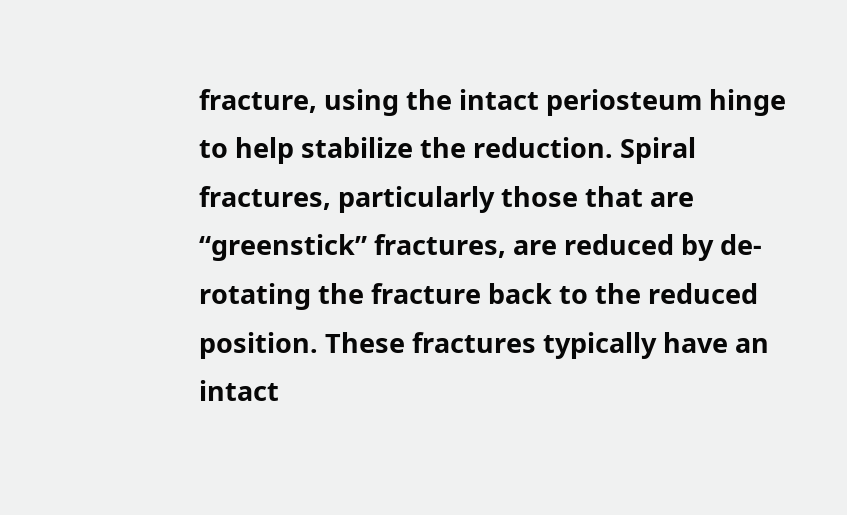fracture, using the intact periosteum hinge to help stabilize the reduction. Spiral fractures, particularly those that are “greenstick” fractures, are reduced by de-rotating the fracture back to the reduced position. These fractures typically have an intact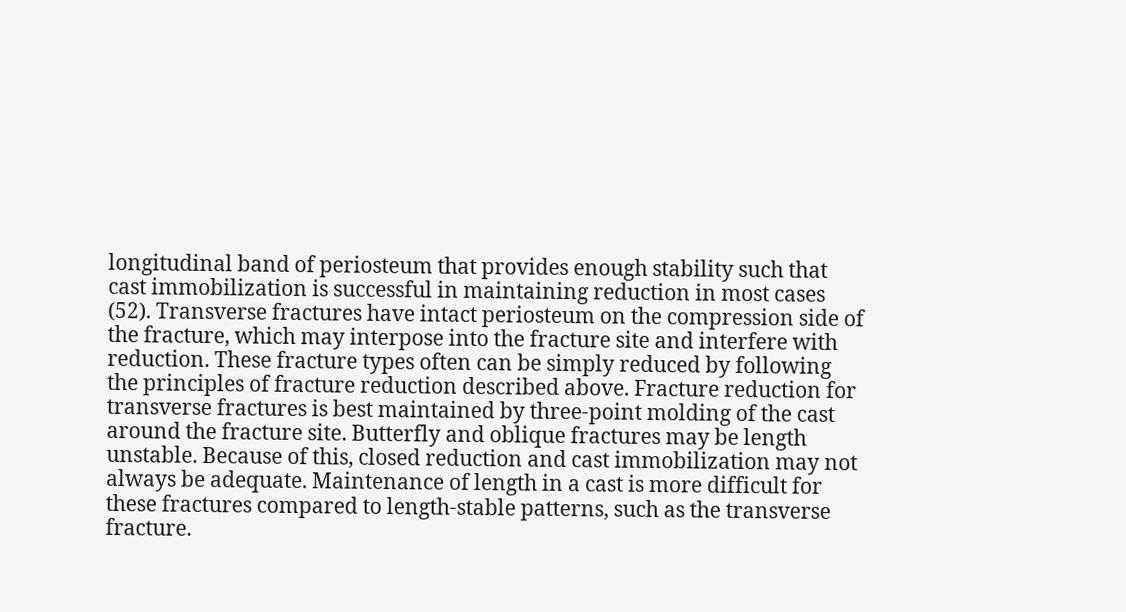longitudinal band of periosteum that provides enough stability such that cast immobilization is successful in maintaining reduction in most cases (52). Transverse fractures have intact periosteum on the compression side of the fracture, which may interpose into the fracture site and interfere with reduction. These fracture types often can be simply reduced by following the principles of fracture reduction described above. Fracture reduction for transverse fractures is best maintained by three-point molding of the cast
around the fracture site. Butterfly and oblique fractures may be length unstable. Because of this, closed reduction and cast immobilization may not always be adequate. Maintenance of length in a cast is more difficult for these fractures compared to length-stable patterns, such as the transverse fracture.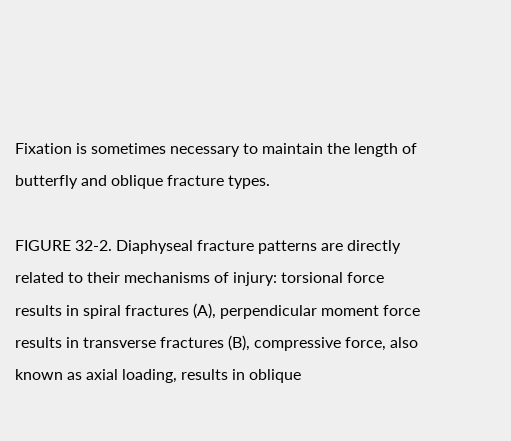Fixation is sometimes necessary to maintain the length of butterfly and oblique fracture types.

FIGURE 32-2. Diaphyseal fracture patterns are directly related to their mechanisms of injury: torsional force results in spiral fractures (A), perpendicular moment force results in transverse fractures (B), compressive force, also known as axial loading, results in oblique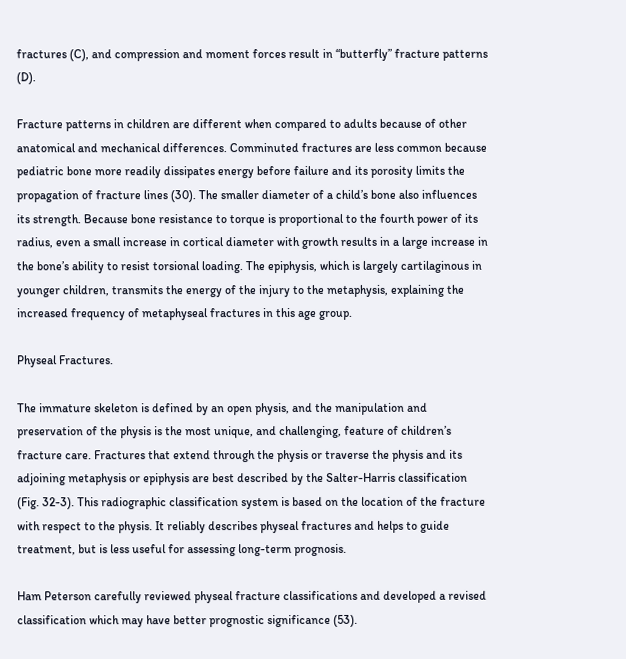fractures (C), and compression and moment forces result in “butterfly” fracture patterns (D).

Fracture patterns in children are different when compared to adults because of other anatomical and mechanical differences. Comminuted fractures are less common because pediatric bone more readily dissipates energy before failure and its porosity limits the propagation of fracture lines (30). The smaller diameter of a child’s bone also influences its strength. Because bone resistance to torque is proportional to the fourth power of its radius, even a small increase in cortical diameter with growth results in a large increase in the bone’s ability to resist torsional loading. The epiphysis, which is largely cartilaginous in younger children, transmits the energy of the injury to the metaphysis, explaining the increased frequency of metaphyseal fractures in this age group.

Physeal Fractures.

The immature skeleton is defined by an open physis, and the manipulation and preservation of the physis is the most unique, and challenging, feature of children’s fracture care. Fractures that extend through the physis or traverse the physis and its adjoining metaphysis or epiphysis are best described by the Salter-Harris classification (Fig. 32-3). This radiographic classification system is based on the location of the fracture with respect to the physis. It reliably describes physeal fractures and helps to guide treatment, but is less useful for assessing long-term prognosis.

Ham Peterson carefully reviewed physeal fracture classifications and developed a revised classification which may have better prognostic significance (53).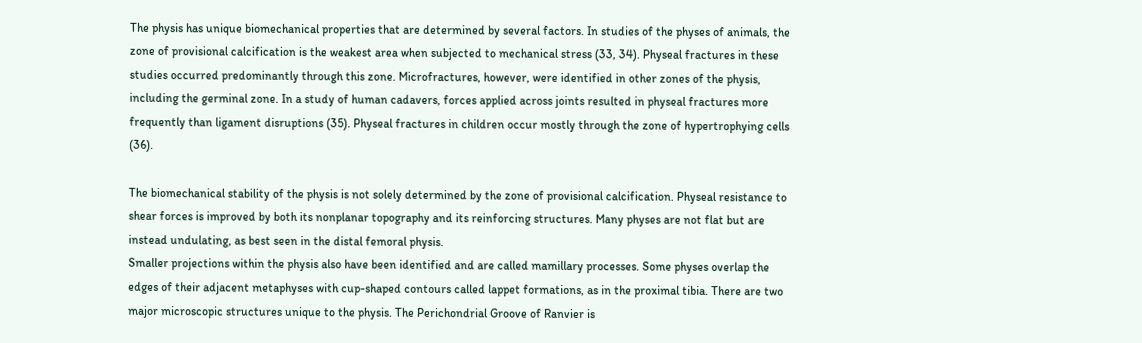The physis has unique biomechanical properties that are determined by several factors. In studies of the physes of animals, the zone of provisional calcification is the weakest area when subjected to mechanical stress (33, 34). Physeal fractures in these studies occurred predominantly through this zone. Microfractures, however, were identified in other zones of the physis, including the germinal zone. In a study of human cadavers, forces applied across joints resulted in physeal fractures more frequently than ligament disruptions (35). Physeal fractures in children occur mostly through the zone of hypertrophying cells (36).

The biomechanical stability of the physis is not solely determined by the zone of provisional calcification. Physeal resistance to shear forces is improved by both its nonplanar topography and its reinforcing structures. Many physes are not flat but are instead undulating, as best seen in the distal femoral physis.
Smaller projections within the physis also have been identified and are called mamillary processes. Some physes overlap the edges of their adjacent metaphyses with cup-shaped contours called lappet formations, as in the proximal tibia. There are two major microscopic structures unique to the physis. The Perichondrial Groove of Ranvier is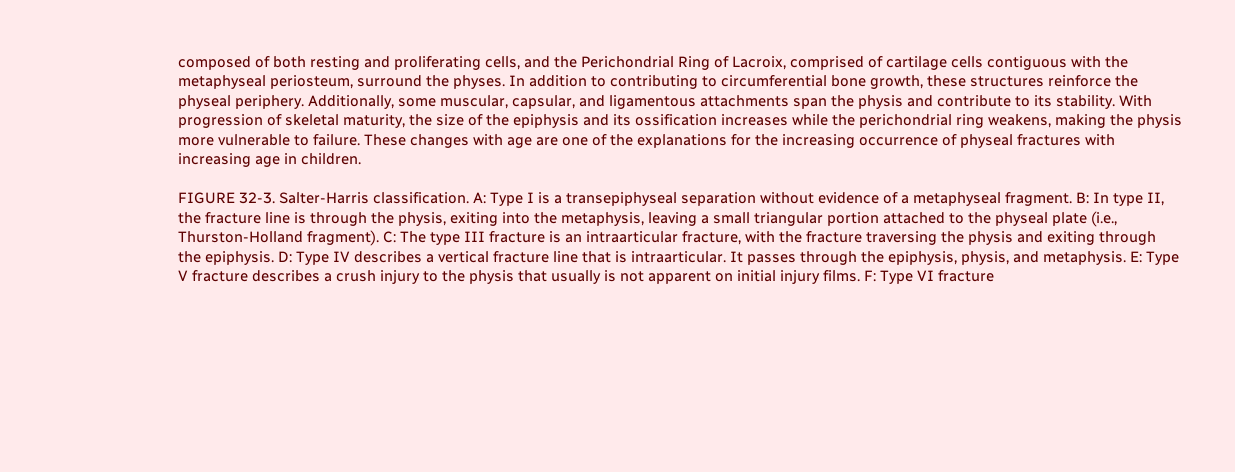composed of both resting and proliferating cells, and the Perichondrial Ring of Lacroix, comprised of cartilage cells contiguous with the metaphyseal periosteum, surround the physes. In addition to contributing to circumferential bone growth, these structures reinforce the physeal periphery. Additionally, some muscular, capsular, and ligamentous attachments span the physis and contribute to its stability. With progression of skeletal maturity, the size of the epiphysis and its ossification increases while the perichondrial ring weakens, making the physis more vulnerable to failure. These changes with age are one of the explanations for the increasing occurrence of physeal fractures with increasing age in children.

FIGURE 32-3. Salter-Harris classification. A: Type I is a transepiphyseal separation without evidence of a metaphyseal fragment. B: In type II, the fracture line is through the physis, exiting into the metaphysis, leaving a small triangular portion attached to the physeal plate (i.e., Thurston-Holland fragment). C: The type III fracture is an intraarticular fracture, with the fracture traversing the physis and exiting through the epiphysis. D: Type IV describes a vertical fracture line that is intraarticular. It passes through the epiphysis, physis, and metaphysis. E: Type V fracture describes a crush injury to the physis that usually is not apparent on initial injury films. F: Type VI fracture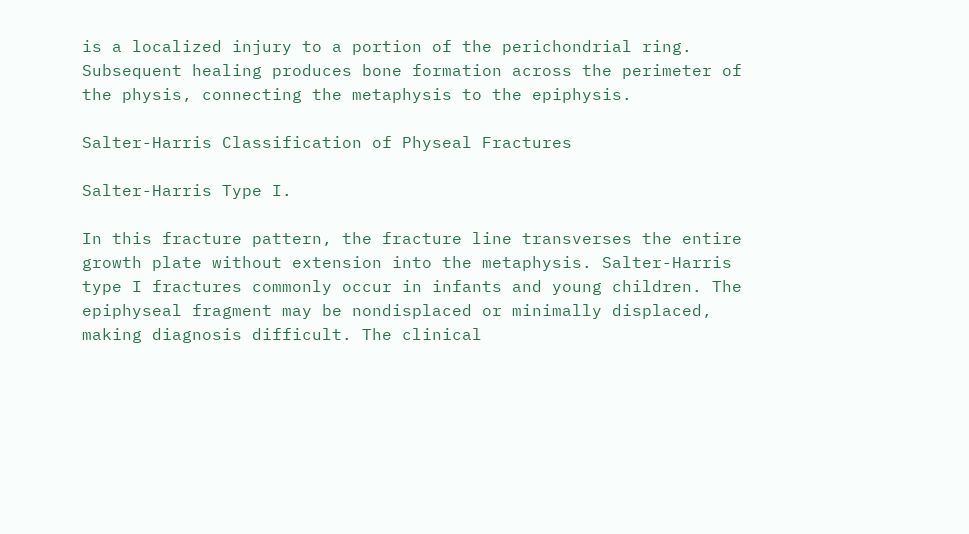is a localized injury to a portion of the perichondrial ring. Subsequent healing produces bone formation across the perimeter of the physis, connecting the metaphysis to the epiphysis.

Salter-Harris Classification of Physeal Fractures

Salter-Harris Type I.

In this fracture pattern, the fracture line transverses the entire growth plate without extension into the metaphysis. Salter-Harris type I fractures commonly occur in infants and young children. The epiphyseal fragment may be nondisplaced or minimally displaced, making diagnosis difficult. The clinical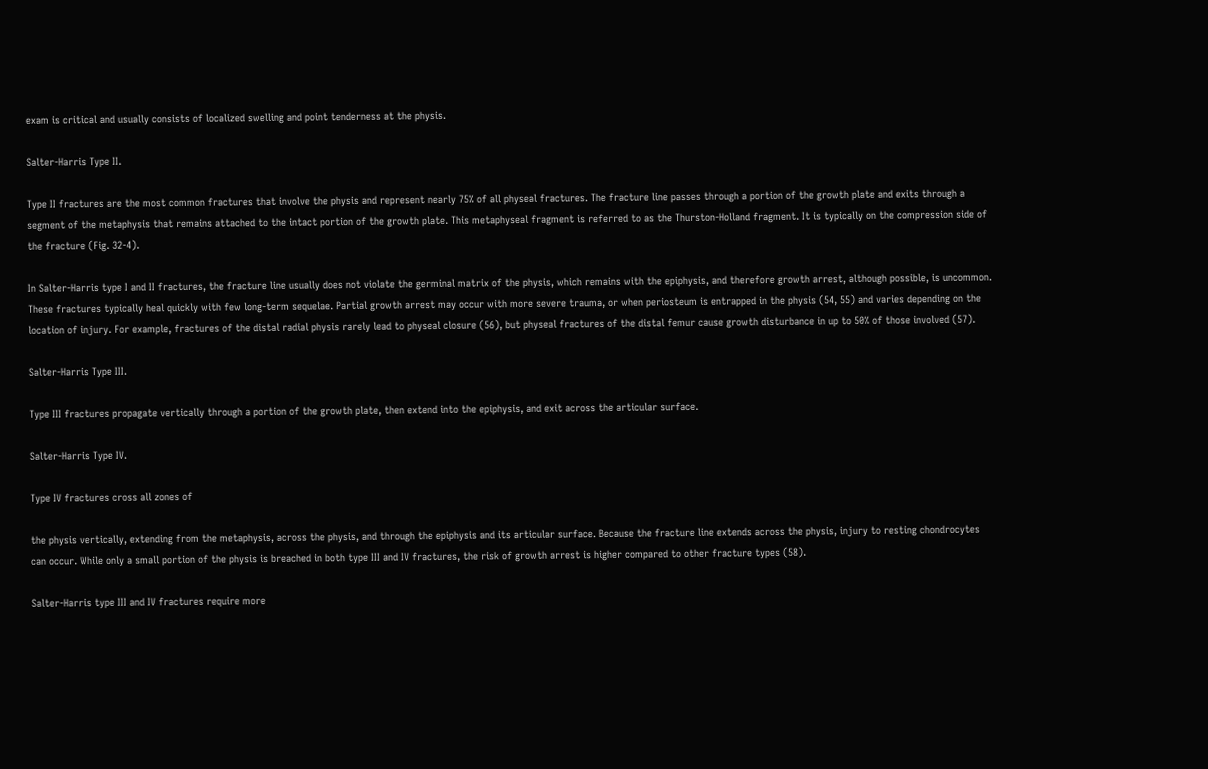exam is critical and usually consists of localized swelling and point tenderness at the physis.

Salter-Harris Type II.

Type II fractures are the most common fractures that involve the physis and represent nearly 75% of all physeal fractures. The fracture line passes through a portion of the growth plate and exits through a segment of the metaphysis that remains attached to the intact portion of the growth plate. This metaphyseal fragment is referred to as the Thurston-Holland fragment. It is typically on the compression side of the fracture (Fig. 32-4).

In Salter-Harris type I and II fractures, the fracture line usually does not violate the germinal matrix of the physis, which remains with the epiphysis, and therefore growth arrest, although possible, is uncommon. These fractures typically heal quickly with few long-term sequelae. Partial growth arrest may occur with more severe trauma, or when periosteum is entrapped in the physis (54, 55) and varies depending on the location of injury. For example, fractures of the distal radial physis rarely lead to physeal closure (56), but physeal fractures of the distal femur cause growth disturbance in up to 50% of those involved (57).

Salter-Harris Type III.

Type III fractures propagate vertically through a portion of the growth plate, then extend into the epiphysis, and exit across the articular surface.

Salter-Harris Type IV.

Type IV fractures cross all zones of

the physis vertically, extending from the metaphysis, across the physis, and through the epiphysis and its articular surface. Because the fracture line extends across the physis, injury to resting chondrocytes can occur. While only a small portion of the physis is breached in both type III and IV fractures, the risk of growth arrest is higher compared to other fracture types (58).

Salter-Harris type III and IV fractures require more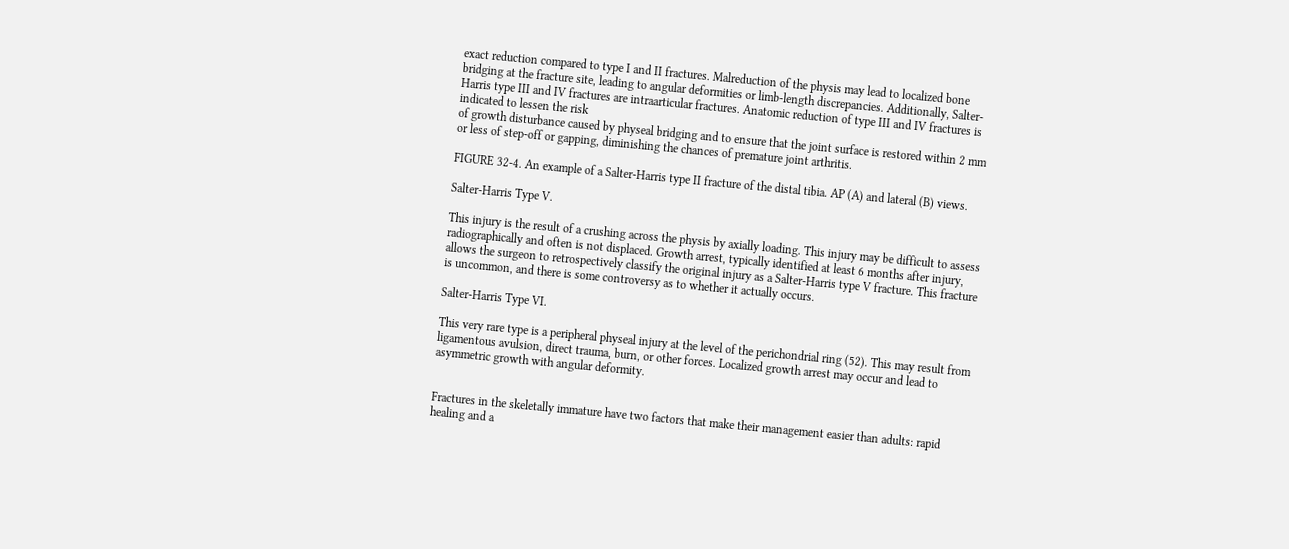exact reduction compared to type I and II fractures. Malreduction of the physis may lead to localized bone bridging at the fracture site, leading to angular deformities or limb-length discrepancies. Additionally, Salter-Harris type III and IV fractures are intraarticular fractures. Anatomic reduction of type III and IV fractures is indicated to lessen the risk
of growth disturbance caused by physeal bridging and to ensure that the joint surface is restored within 2 mm or less of step-off or gapping, diminishing the chances of premature joint arthritis.

FIGURE 32-4. An example of a Salter-Harris type II fracture of the distal tibia. AP (A) and lateral (B) views.

Salter-Harris Type V.

This injury is the result of a crushing across the physis by axially loading. This injury may be difficult to assess radiographically and often is not displaced. Growth arrest, typically identified at least 6 months after injury, allows the surgeon to retrospectively classify the original injury as a Salter-Harris type V fracture. This fracture is uncommon, and there is some controversy as to whether it actually occurs.

Salter-Harris Type VI.

This very rare type is a peripheral physeal injury at the level of the perichondrial ring (52). This may result from ligamentous avulsion, direct trauma, burn, or other forces. Localized growth arrest may occur and lead to asymmetric growth with angular deformity.


Fractures in the skeletally immature have two factors that make their management easier than adults: rapid healing and a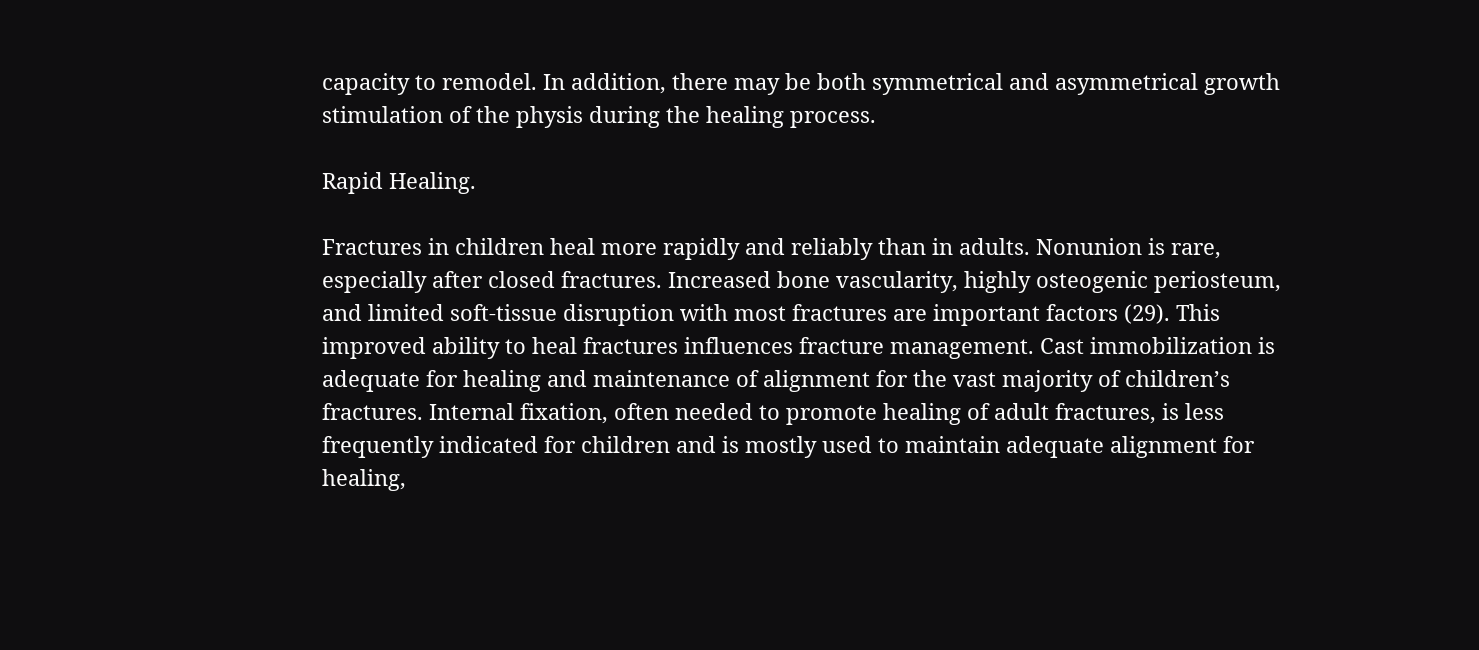capacity to remodel. In addition, there may be both symmetrical and asymmetrical growth stimulation of the physis during the healing process.

Rapid Healing.

Fractures in children heal more rapidly and reliably than in adults. Nonunion is rare, especially after closed fractures. Increased bone vascularity, highly osteogenic periosteum, and limited soft-tissue disruption with most fractures are important factors (29). This improved ability to heal fractures influences fracture management. Cast immobilization is adequate for healing and maintenance of alignment for the vast majority of children’s fractures. Internal fixation, often needed to promote healing of adult fractures, is less frequently indicated for children and is mostly used to maintain adequate alignment for healing,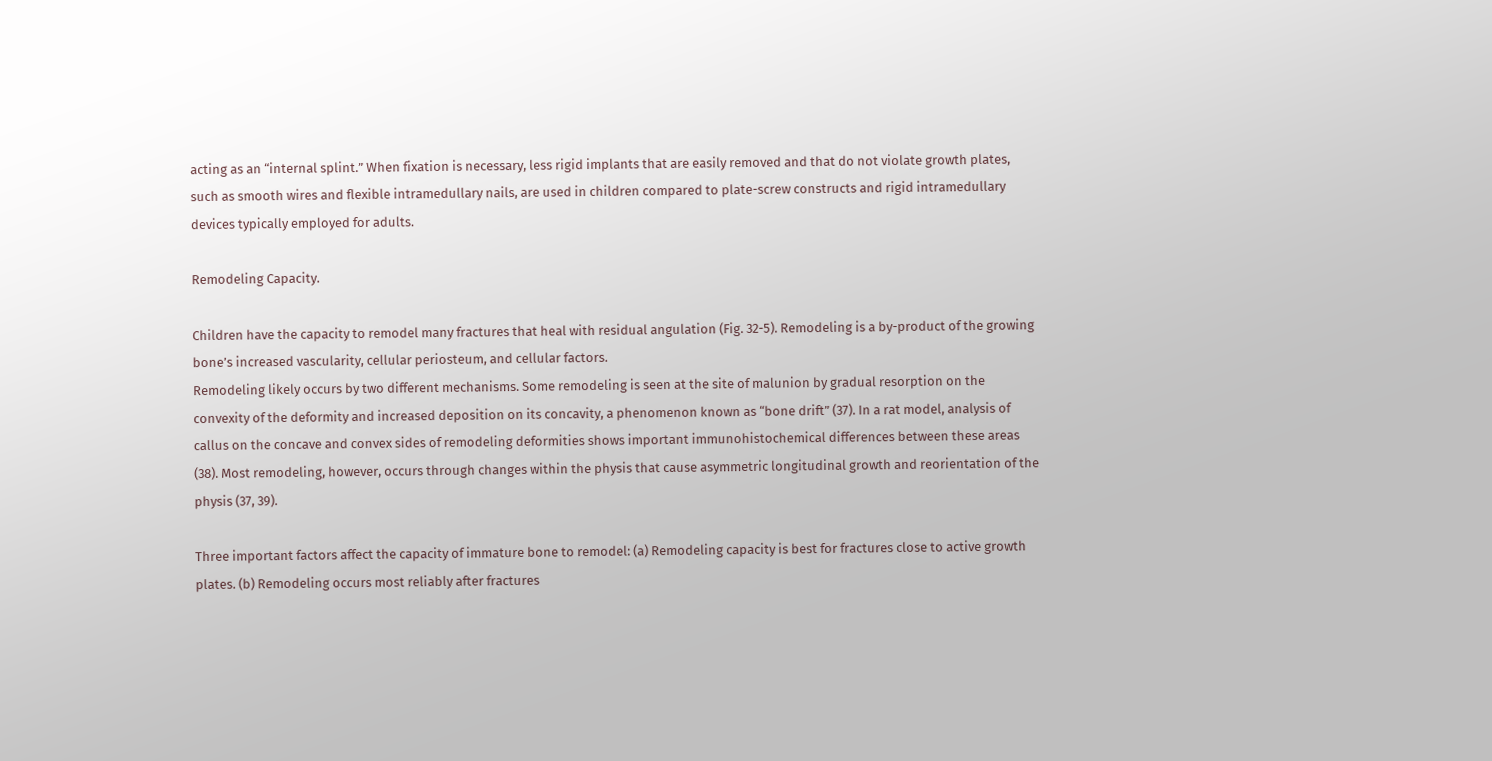acting as an “internal splint.” When fixation is necessary, less rigid implants that are easily removed and that do not violate growth plates, such as smooth wires and flexible intramedullary nails, are used in children compared to plate-screw constructs and rigid intramedullary devices typically employed for adults.

Remodeling Capacity.

Children have the capacity to remodel many fractures that heal with residual angulation (Fig. 32-5). Remodeling is a by-product of the growing bone’s increased vascularity, cellular periosteum, and cellular factors.
Remodeling likely occurs by two different mechanisms. Some remodeling is seen at the site of malunion by gradual resorption on the convexity of the deformity and increased deposition on its concavity, a phenomenon known as “bone drift” (37). In a rat model, analysis of callus on the concave and convex sides of remodeling deformities shows important immunohistochemical differences between these areas (38). Most remodeling, however, occurs through changes within the physis that cause asymmetric longitudinal growth and reorientation of the physis (37, 39).

Three important factors affect the capacity of immature bone to remodel: (a) Remodeling capacity is best for fractures close to active growth plates. (b) Remodeling occurs most reliably after fractures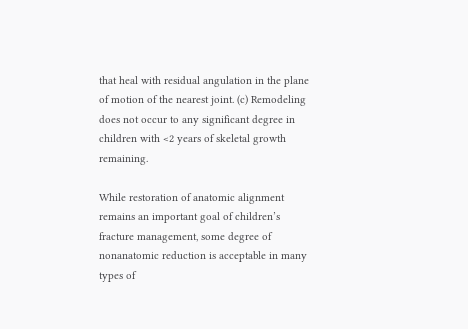that heal with residual angulation in the plane of motion of the nearest joint. (c) Remodeling does not occur to any significant degree in children with <2 years of skeletal growth remaining.

While restoration of anatomic alignment remains an important goal of children’s fracture management, some degree of nonanatomic reduction is acceptable in many types of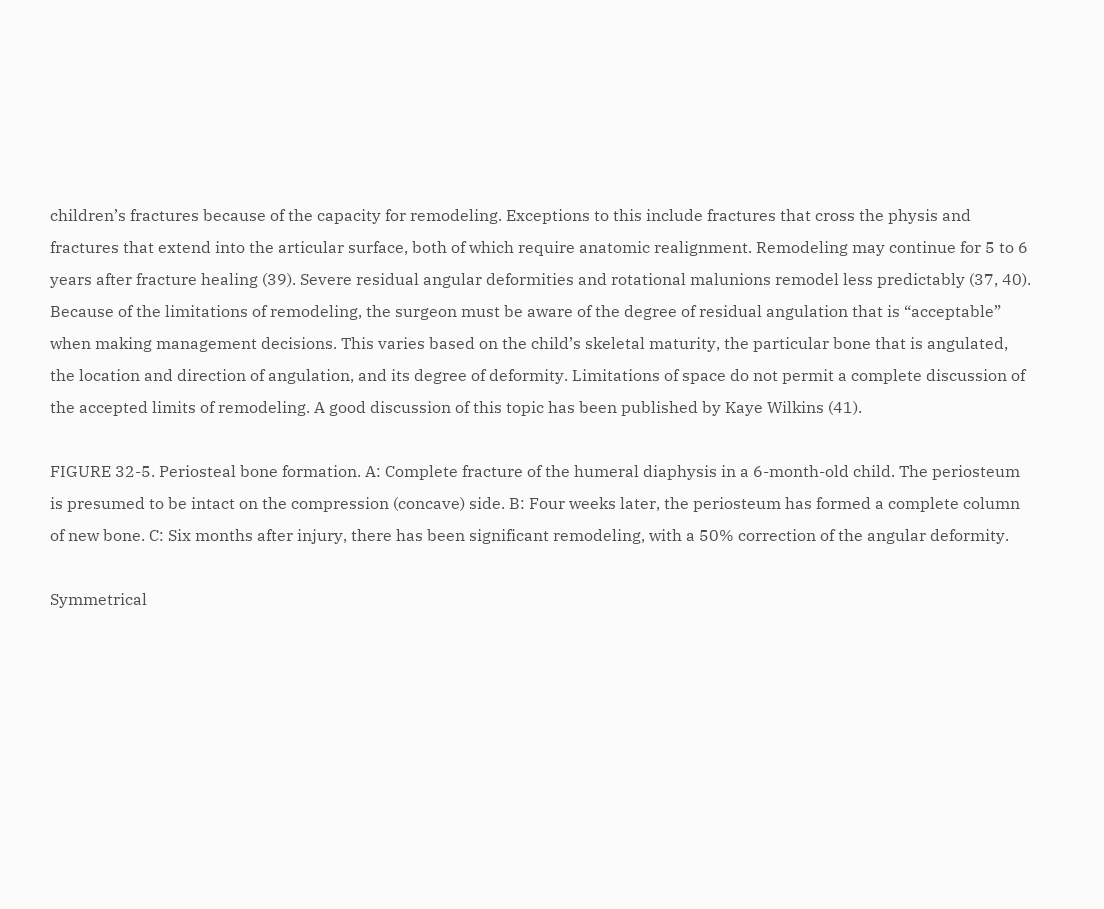children’s fractures because of the capacity for remodeling. Exceptions to this include fractures that cross the physis and fractures that extend into the articular surface, both of which require anatomic realignment. Remodeling may continue for 5 to 6 years after fracture healing (39). Severe residual angular deformities and rotational malunions remodel less predictably (37, 40). Because of the limitations of remodeling, the surgeon must be aware of the degree of residual angulation that is “acceptable” when making management decisions. This varies based on the child’s skeletal maturity, the particular bone that is angulated, the location and direction of angulation, and its degree of deformity. Limitations of space do not permit a complete discussion of the accepted limits of remodeling. A good discussion of this topic has been published by Kaye Wilkins (41).

FIGURE 32-5. Periosteal bone formation. A: Complete fracture of the humeral diaphysis in a 6-month-old child. The periosteum is presumed to be intact on the compression (concave) side. B: Four weeks later, the periosteum has formed a complete column of new bone. C: Six months after injury, there has been significant remodeling, with a 50% correction of the angular deformity.

Symmetrical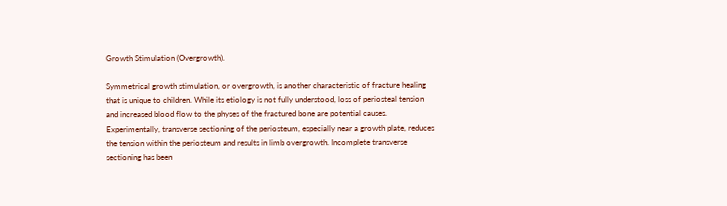Growth Stimulation (Overgrowth).

Symmetrical growth stimulation, or overgrowth, is another characteristic of fracture healing that is unique to children. While its etiology is not fully understood, loss of periosteal tension and increased blood flow to the physes of the fractured bone are potential causes. Experimentally, transverse sectioning of the periosteum, especially near a growth plate, reduces the tension within the periosteum and results in limb overgrowth. Incomplete transverse sectioning has been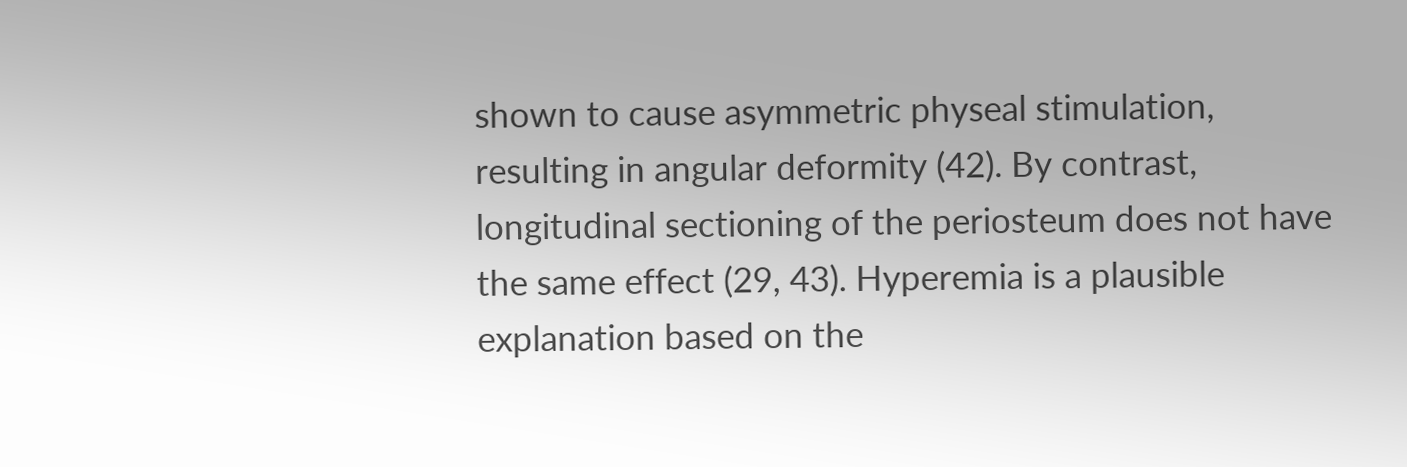shown to cause asymmetric physeal stimulation, resulting in angular deformity (42). By contrast, longitudinal sectioning of the periosteum does not have the same effect (29, 43). Hyperemia is a plausible explanation based on the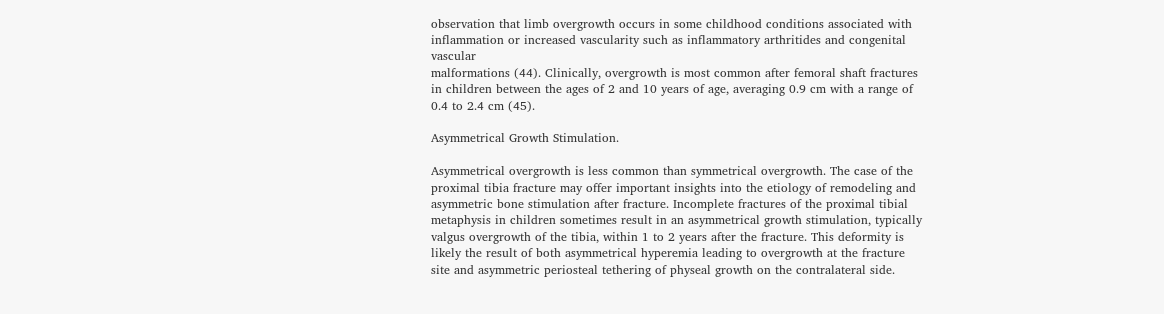observation that limb overgrowth occurs in some childhood conditions associated with inflammation or increased vascularity such as inflammatory arthritides and congenital vascular
malformations (44). Clinically, overgrowth is most common after femoral shaft fractures in children between the ages of 2 and 10 years of age, averaging 0.9 cm with a range of 0.4 to 2.4 cm (45).

Asymmetrical Growth Stimulation.

Asymmetrical overgrowth is less common than symmetrical overgrowth. The case of the proximal tibia fracture may offer important insights into the etiology of remodeling and asymmetric bone stimulation after fracture. Incomplete fractures of the proximal tibial metaphysis in children sometimes result in an asymmetrical growth stimulation, typically valgus overgrowth of the tibia, within 1 to 2 years after the fracture. This deformity is likely the result of both asymmetrical hyperemia leading to overgrowth at the fracture site and asymmetric periosteal tethering of physeal growth on the contralateral side.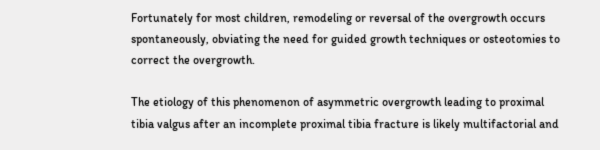Fortunately for most children, remodeling or reversal of the overgrowth occurs spontaneously, obviating the need for guided growth techniques or osteotomies to correct the overgrowth.

The etiology of this phenomenon of asymmetric overgrowth leading to proximal tibia valgus after an incomplete proximal tibia fracture is likely multifactorial and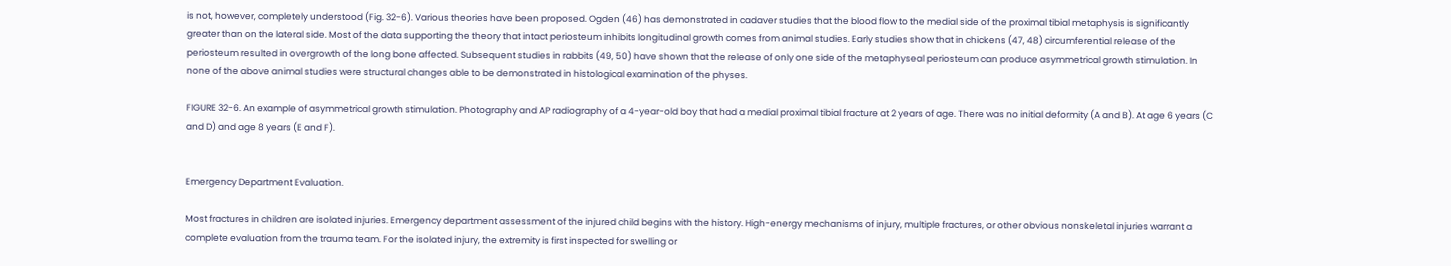is not, however, completely understood (Fig. 32-6). Various theories have been proposed. Ogden (46) has demonstrated in cadaver studies that the blood flow to the medial side of the proximal tibial metaphysis is significantly greater than on the lateral side. Most of the data supporting the theory that intact periosteum inhibits longitudinal growth comes from animal studies. Early studies show that in chickens (47, 48) circumferential release of the periosteum resulted in overgrowth of the long bone affected. Subsequent studies in rabbits (49, 50) have shown that the release of only one side of the metaphyseal periosteum can produce asymmetrical growth stimulation. In none of the above animal studies were structural changes able to be demonstrated in histological examination of the physes.

FIGURE 32-6. An example of asymmetrical growth stimulation. Photography and AP radiography of a 4-year-old boy that had a medial proximal tibial fracture at 2 years of age. There was no initial deformity (A and B). At age 6 years (C and D) and age 8 years (E and F).


Emergency Department Evaluation.

Most fractures in children are isolated injuries. Emergency department assessment of the injured child begins with the history. High-energy mechanisms of injury, multiple fractures, or other obvious nonskeletal injuries warrant a complete evaluation from the trauma team. For the isolated injury, the extremity is first inspected for swelling or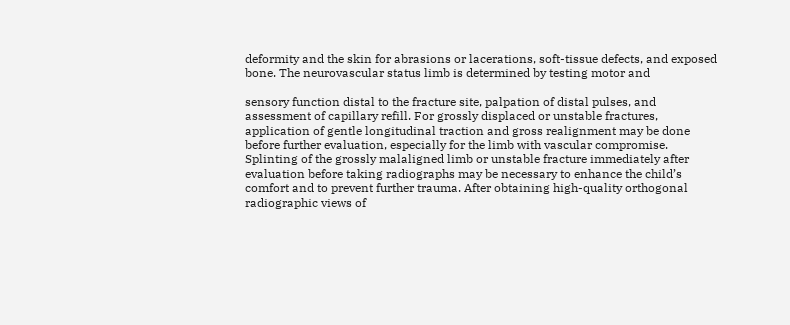deformity and the skin for abrasions or lacerations, soft-tissue defects, and exposed bone. The neurovascular status limb is determined by testing motor and

sensory function distal to the fracture site, palpation of distal pulses, and assessment of capillary refill. For grossly displaced or unstable fractures, application of gentle longitudinal traction and gross realignment may be done before further evaluation, especially for the limb with vascular compromise. Splinting of the grossly malaligned limb or unstable fracture immediately after evaluation before taking radiographs may be necessary to enhance the child’s comfort and to prevent further trauma. After obtaining high-quality orthogonal radiographic views of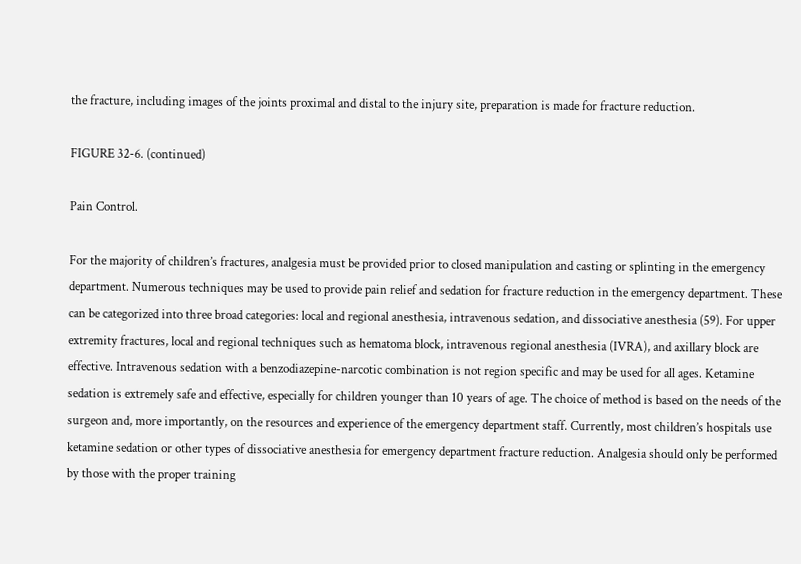the fracture, including images of the joints proximal and distal to the injury site, preparation is made for fracture reduction.

FIGURE 32-6. (continued)

Pain Control.

For the majority of children’s fractures, analgesia must be provided prior to closed manipulation and casting or splinting in the emergency department. Numerous techniques may be used to provide pain relief and sedation for fracture reduction in the emergency department. These can be categorized into three broad categories: local and regional anesthesia, intravenous sedation, and dissociative anesthesia (59). For upper extremity fractures, local and regional techniques such as hematoma block, intravenous regional anesthesia (IVRA), and axillary block are effective. Intravenous sedation with a benzodiazepine-narcotic combination is not region specific and may be used for all ages. Ketamine sedation is extremely safe and effective, especially for children younger than 10 years of age. The choice of method is based on the needs of the surgeon and, more importantly, on the resources and experience of the emergency department staff. Currently, most children’s hospitals use ketamine sedation or other types of dissociative anesthesia for emergency department fracture reduction. Analgesia should only be performed by those with the proper training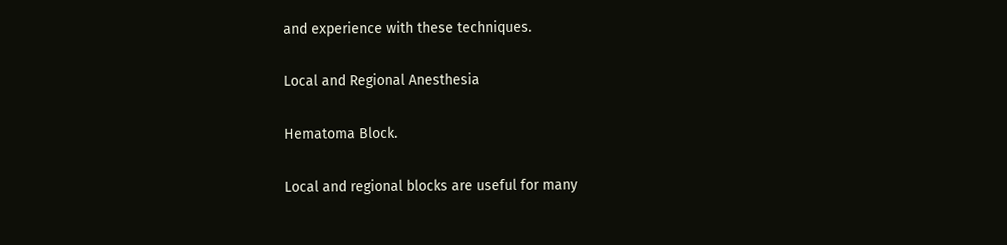and experience with these techniques.

Local and Regional Anesthesia

Hematoma Block.

Local and regional blocks are useful for many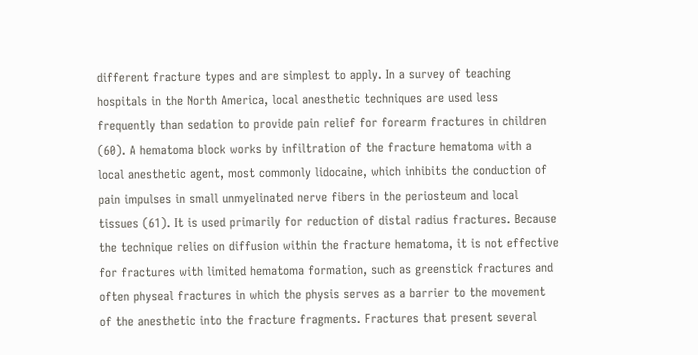different fracture types and are simplest to apply. In a survey of teaching hospitals in the North America, local anesthetic techniques are used less frequently than sedation to provide pain relief for forearm fractures in children (60). A hematoma block works by infiltration of the fracture hematoma with a local anesthetic agent, most commonly lidocaine, which inhibits the conduction of pain impulses in small unmyelinated nerve fibers in the periosteum and local tissues (61). It is used primarily for reduction of distal radius fractures. Because the technique relies on diffusion within the fracture hematoma, it is not effective for fractures with limited hematoma formation, such as greenstick fractures and often physeal fractures in which the physis serves as a barrier to the movement of the anesthetic into the fracture fragments. Fractures that present several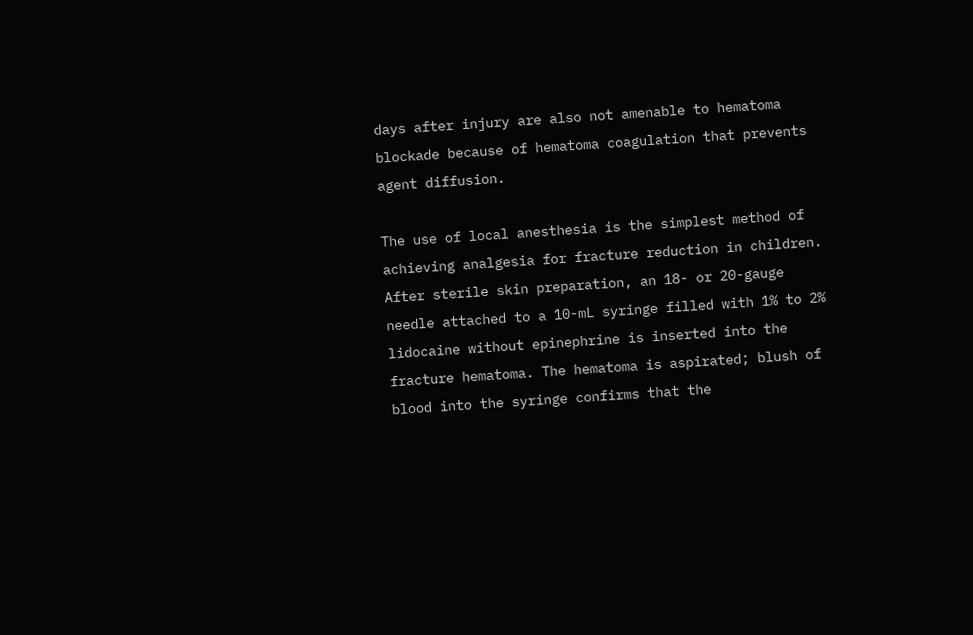days after injury are also not amenable to hematoma blockade because of hematoma coagulation that prevents agent diffusion.

The use of local anesthesia is the simplest method of achieving analgesia for fracture reduction in children. After sterile skin preparation, an 18- or 20-gauge needle attached to a 10-mL syringe filled with 1% to 2% lidocaine without epinephrine is inserted into the fracture hematoma. The hematoma is aspirated; blush of blood into the syringe confirms that the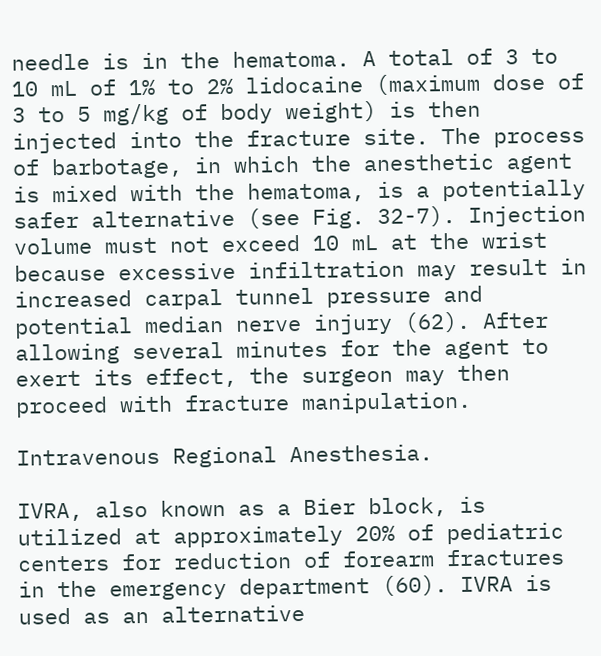needle is in the hematoma. A total of 3 to 10 mL of 1% to 2% lidocaine (maximum dose of 3 to 5 mg/kg of body weight) is then injected into the fracture site. The process of barbotage, in which the anesthetic agent is mixed with the hematoma, is a potentially safer alternative (see Fig. 32-7). Injection volume must not exceed 10 mL at the wrist because excessive infiltration may result in increased carpal tunnel pressure and potential median nerve injury (62). After allowing several minutes for the agent to exert its effect, the surgeon may then proceed with fracture manipulation.

Intravenous Regional Anesthesia.

IVRA, also known as a Bier block, is utilized at approximately 20% of pediatric centers for reduction of forearm fractures in the emergency department (60). IVRA is used as an alternative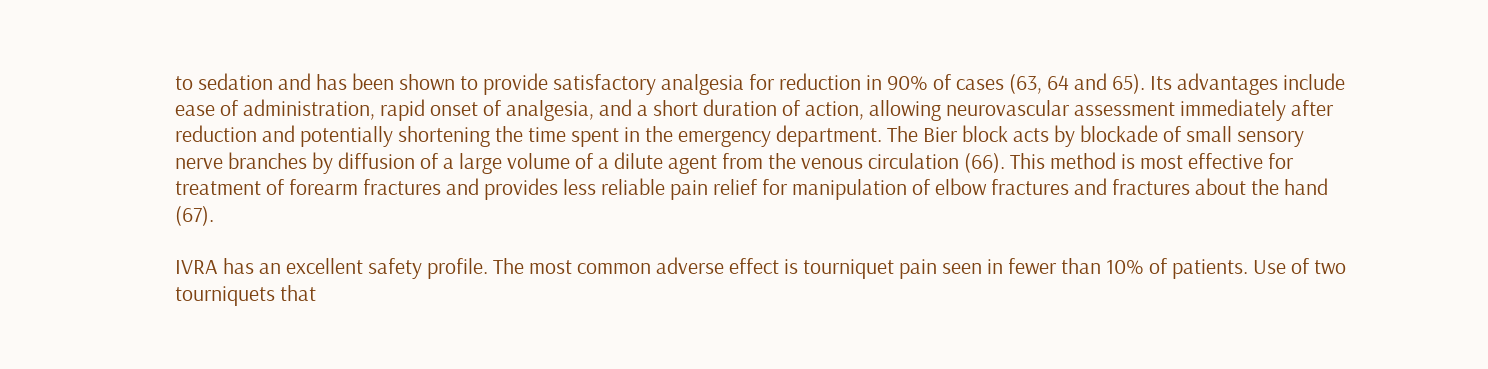to sedation and has been shown to provide satisfactory analgesia for reduction in 90% of cases (63, 64 and 65). Its advantages include ease of administration, rapid onset of analgesia, and a short duration of action, allowing neurovascular assessment immediately after reduction and potentially shortening the time spent in the emergency department. The Bier block acts by blockade of small sensory nerve branches by diffusion of a large volume of a dilute agent from the venous circulation (66). This method is most effective for treatment of forearm fractures and provides less reliable pain relief for manipulation of elbow fractures and fractures about the hand (67).

IVRA has an excellent safety profile. The most common adverse effect is tourniquet pain seen in fewer than 10% of patients. Use of two tourniquets that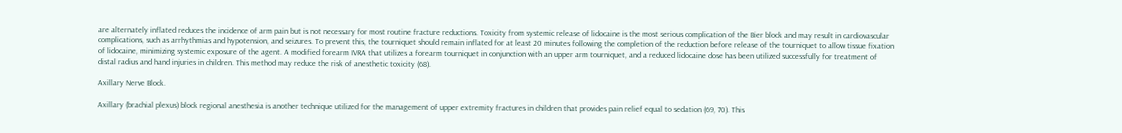are alternately inflated reduces the incidence of arm pain but is not necessary for most routine fracture reductions. Toxicity from systemic release of lidocaine is the most serious complication of the Bier block and may result in cardiovascular complications, such as arrhythmias and hypotension, and seizures. To prevent this, the tourniquet should remain inflated for at least 20 minutes following the completion of the reduction before release of the tourniquet to allow tissue fixation of lidocaine, minimizing systemic exposure of the agent. A modified forearm IVRA that utilizes a forearm tourniquet in conjunction with an upper arm tourniquet, and a reduced lidocaine dose has been utilized successfully for treatment of distal radius and hand injuries in children. This method may reduce the risk of anesthetic toxicity (68).

Axillary Nerve Block.

Axillary (brachial plexus) block regional anesthesia is another technique utilized for the management of upper extremity fractures in children that provides pain relief equal to sedation (69, 70). This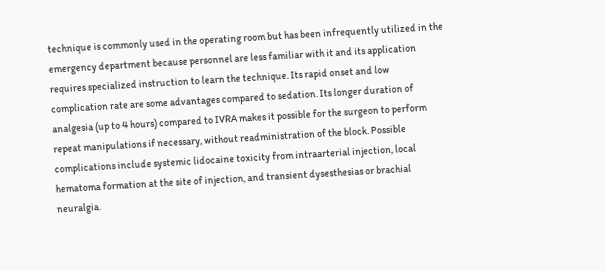technique is commonly used in the operating room but has been infrequently utilized in the emergency department because personnel are less familiar with it and its application requires specialized instruction to learn the technique. Its rapid onset and low complication rate are some advantages compared to sedation. Its longer duration of analgesia (up to 4 hours) compared to IVRA makes it possible for the surgeon to perform repeat manipulations if necessary, without readministration of the block. Possible
complications include systemic lidocaine toxicity from intraarterial injection, local hematoma formation at the site of injection, and transient dysesthesias or brachial neuralgia.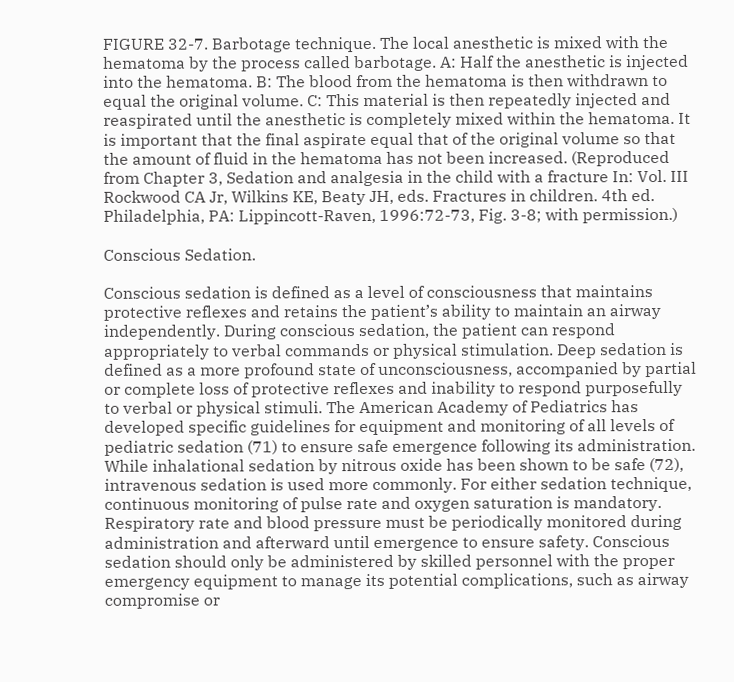FIGURE 32-7. Barbotage technique. The local anesthetic is mixed with the hematoma by the process called barbotage. A: Half the anesthetic is injected into the hematoma. B: The blood from the hematoma is then withdrawn to equal the original volume. C: This material is then repeatedly injected and reaspirated until the anesthetic is completely mixed within the hematoma. It is important that the final aspirate equal that of the original volume so that the amount of fluid in the hematoma has not been increased. (Reproduced from Chapter 3, Sedation and analgesia in the child with a fracture In: Vol. III Rockwood CA Jr, Wilkins KE, Beaty JH, eds. Fractures in children. 4th ed. Philadelphia, PA: Lippincott-Raven, 1996:72-73, Fig. 3-8; with permission.)

Conscious Sedation.

Conscious sedation is defined as a level of consciousness that maintains protective reflexes and retains the patient’s ability to maintain an airway independently. During conscious sedation, the patient can respond appropriately to verbal commands or physical stimulation. Deep sedation is defined as a more profound state of unconsciousness, accompanied by partial or complete loss of protective reflexes and inability to respond purposefully to verbal or physical stimuli. The American Academy of Pediatrics has developed specific guidelines for equipment and monitoring of all levels of pediatric sedation (71) to ensure safe emergence following its administration. While inhalational sedation by nitrous oxide has been shown to be safe (72), intravenous sedation is used more commonly. For either sedation technique, continuous monitoring of pulse rate and oxygen saturation is mandatory. Respiratory rate and blood pressure must be periodically monitored during administration and afterward until emergence to ensure safety. Conscious sedation should only be administered by skilled personnel with the proper emergency equipment to manage its potential complications, such as airway compromise or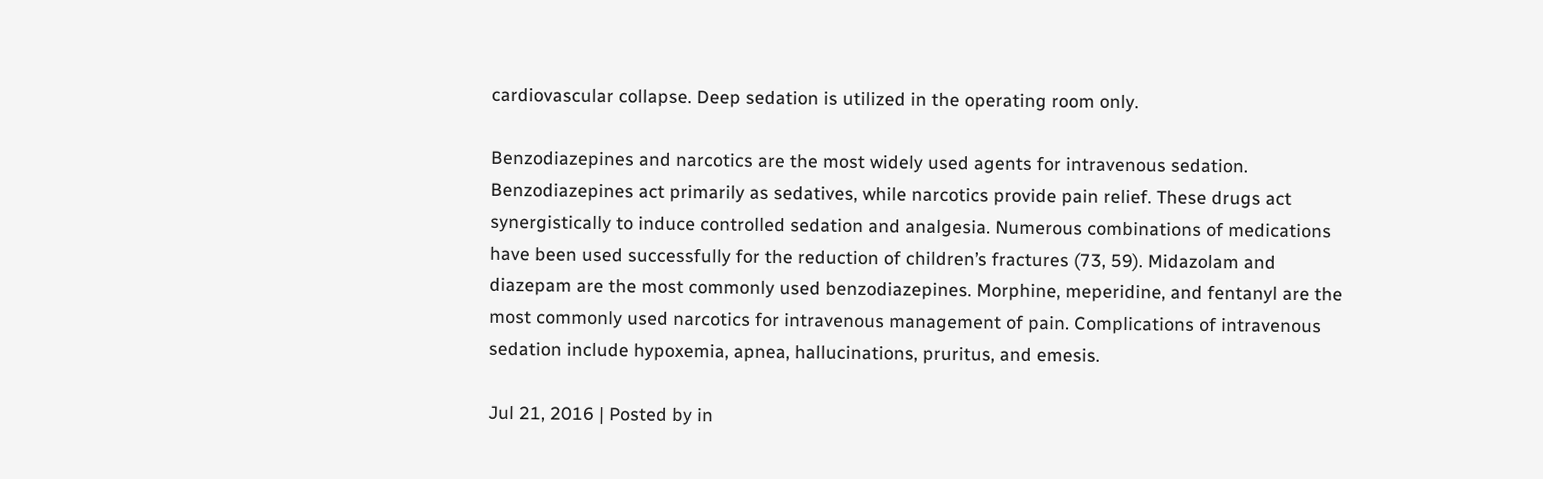cardiovascular collapse. Deep sedation is utilized in the operating room only.

Benzodiazepines and narcotics are the most widely used agents for intravenous sedation. Benzodiazepines act primarily as sedatives, while narcotics provide pain relief. These drugs act synergistically to induce controlled sedation and analgesia. Numerous combinations of medications have been used successfully for the reduction of children’s fractures (73, 59). Midazolam and diazepam are the most commonly used benzodiazepines. Morphine, meperidine, and fentanyl are the most commonly used narcotics for intravenous management of pain. Complications of intravenous sedation include hypoxemia, apnea, hallucinations, pruritus, and emesis.

Jul 21, 2016 | Posted by in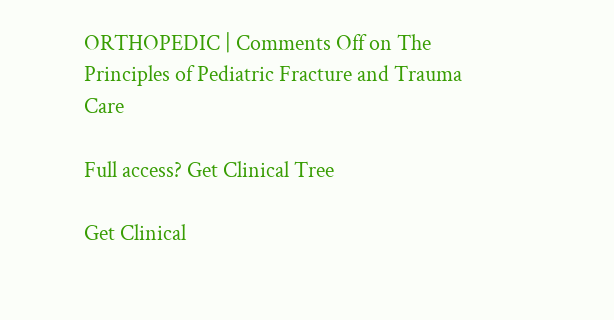ORTHOPEDIC | Comments Off on The Principles of Pediatric Fracture and Trauma Care

Full access? Get Clinical Tree

Get Clinical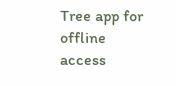Tree app for offline access